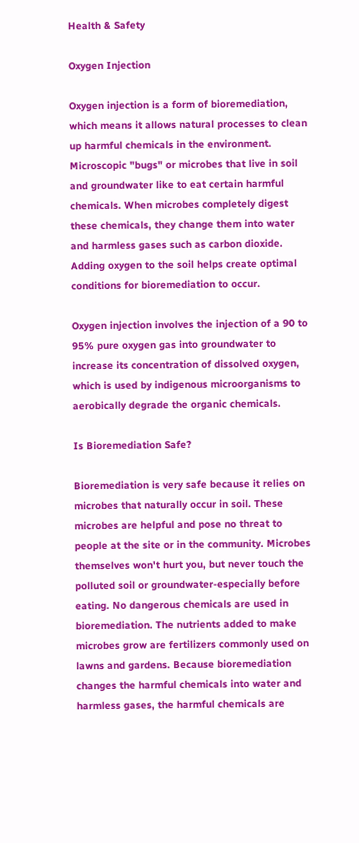Health & Safety

Oxygen Injection

Oxygen injection is a form of bioremediation, which means it allows natural processes to clean up harmful chemicals in the environment. Microscopic "bugs" or microbes that live in soil and groundwater like to eat certain harmful chemicals. When microbes completely digest these chemicals, they change them into water and harmless gases such as carbon dioxide. Adding oxygen to the soil helps create optimal conditions for bioremediation to occur.

Oxygen injection involves the injection of a 90 to 95% pure oxygen gas into groundwater to increase its concentration of dissolved oxygen, which is used by indigenous microorganisms to aerobically degrade the organic chemicals.

Is Bioremediation Safe?

Bioremediation is very safe because it relies on microbes that naturally occur in soil. These microbes are helpful and pose no threat to people at the site or in the community. Microbes themselves won't hurt you, but never touch the polluted soil or groundwater-especially before eating. No dangerous chemicals are used in bioremediation. The nutrients added to make microbes grow are fertilizers commonly used on lawns and gardens. Because bioremediation changes the harmful chemicals into water and harmless gases, the harmful chemicals are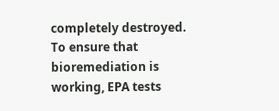completely destroyed. To ensure that bioremediation is working, EPA tests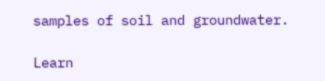samples of soil and groundwater.

Learn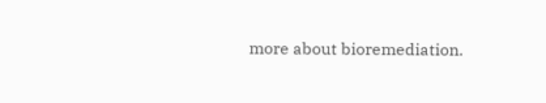more about bioremediation.